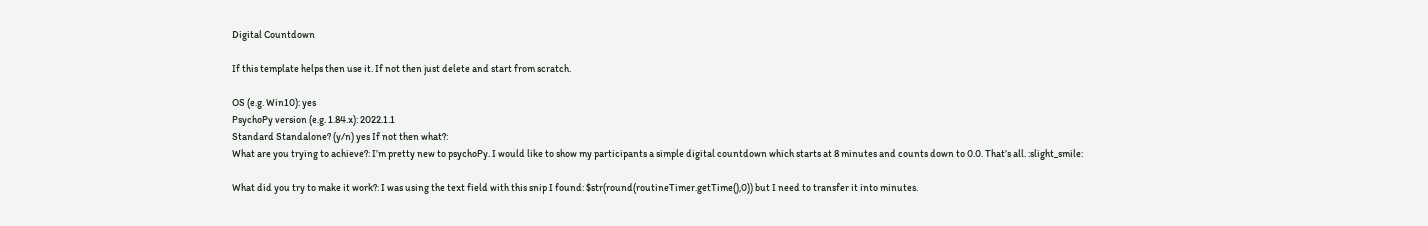Digital Countdown

If this template helps then use it. If not then just delete and start from scratch.

OS (e.g. Win10): yes
PsychoPy version (e.g. 1.84.x): 2022.1.1
Standard Standalone? (y/n) yes If not then what?:
What are you trying to achieve?: I’m pretty new to psychoPy. I would like to show my participants a simple digital countdown which starts at 8 minutes and counts down to 0.0. That’s all. :slight_smile:

What did you try to make it work?: I was using the text field with this snip I found: $str(round(routineTimer.getTime(),0)) but I need to transfer it into minutes.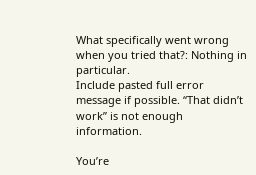What specifically went wrong when you tried that?: Nothing in particular.
Include pasted full error message if possible. “That didn’t work” is not enough information.

You’re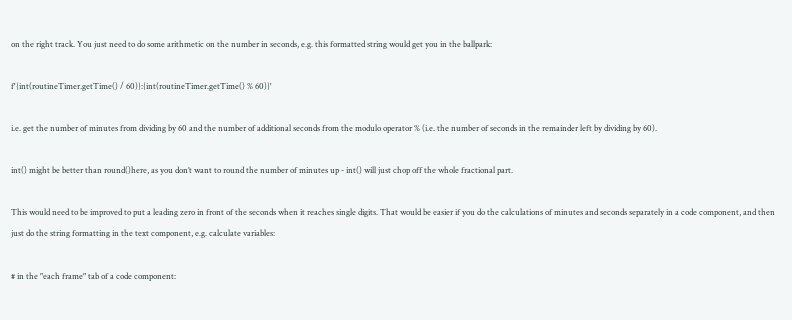on the right track. You just need to do some arithmetic on the number in seconds, e.g. this formatted string would get you in the ballpark:

f'{int(routineTimer.getTime() / 60)}:{int(routineTimer.getTime() % 60)}'

i.e. get the number of minutes from dividing by 60 and the number of additional seconds from the modulo operator % (i.e. the number of seconds in the remainder left by dividing by 60).

int() might be better than round()here, as you don’t want to round the number of minutes up - int() will just chop off the whole fractional part.

This would need to be improved to put a leading zero in front of the seconds when it reaches single digits. That would be easier if you do the calculations of minutes and seconds separately in a code component, and then just do the string formatting in the text component, e.g. calculate variables:

# in the "each frame" tab of a code component: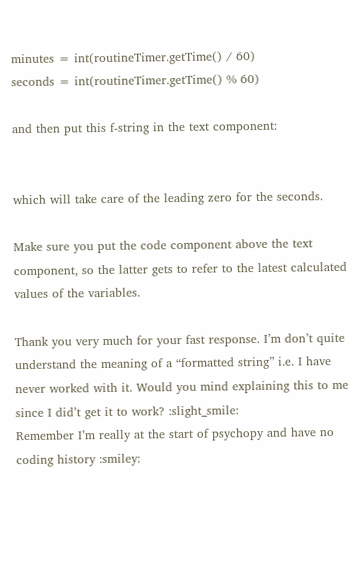minutes = int(routineTimer.getTime() / 60)
seconds = int(routineTimer.getTime() % 60)

and then put this f-string in the text component:


which will take care of the leading zero for the seconds.

Make sure you put the code component above the text component, so the latter gets to refer to the latest calculated values of the variables.

Thank you very much for your fast response. I’m don’t quite understand the meaning of a “formatted string” i.e. I have never worked with it. Would you mind explaining this to me since I did’t get it to work? :slight_smile:
Remember I’m really at the start of psychopy and have no coding history :smiley: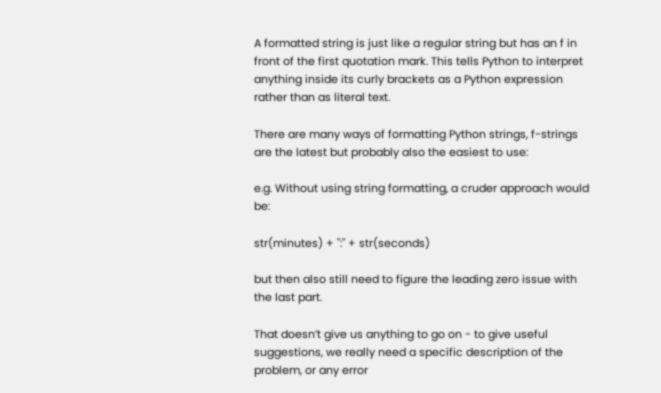A formatted string is just like a regular string but has an f in front of the first quotation mark. This tells Python to interpret anything inside its curly brackets as a Python expression rather than as literal text.

There are many ways of formatting Python strings, f-strings are the latest but probably also the easiest to use:

e.g. Without using string formatting, a cruder approach would be:

str(minutes) + ":" + str(seconds)

but then also still need to figure the leading zero issue with the last part.

That doesn’t give us anything to go on - to give useful suggestions, we really need a specific description of the problem, or any error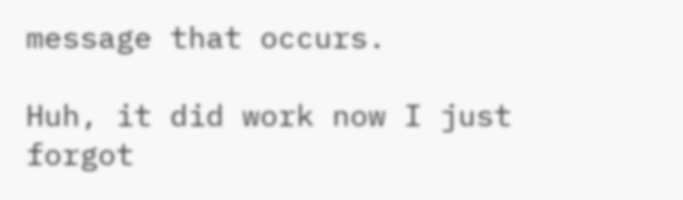message that occurs.

Huh, it did work now I just forgot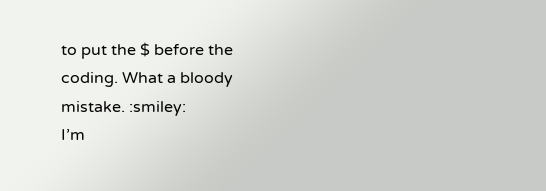to put the $ before the coding. What a bloody mistake. :smiley:
I’m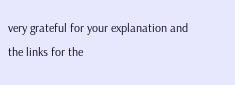very grateful for your explanation and the links for the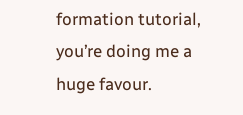formation tutorial, you’re doing me a huge favour.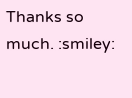Thanks so much. :smiley: